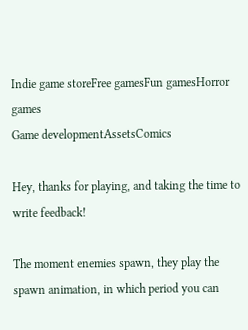Indie game storeFree gamesFun gamesHorror games
Game developmentAssetsComics

Hey, thanks for playing, and taking the time to write feedback!

The moment enemies spawn, they play the spawn animation, in which period you can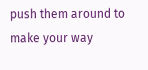push them around to make your way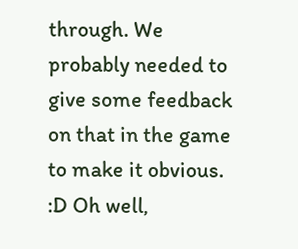through. We probably needed to give some feedback on that in the game to make it obvious. :D Oh well,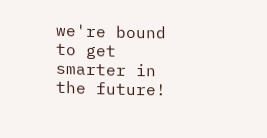we're bound to get smarter in the future!